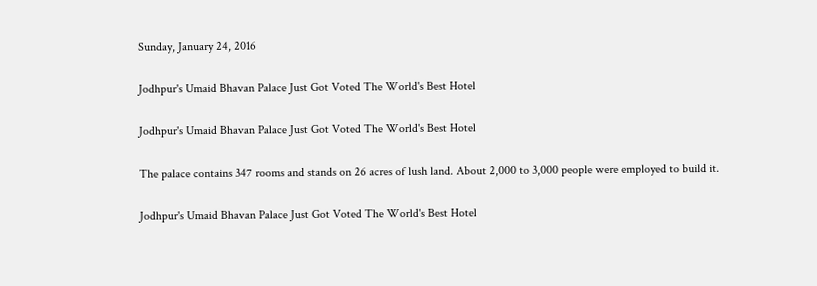Sunday, January 24, 2016

Jodhpur's Umaid Bhavan Palace Just Got Voted The World's Best Hotel

Jodhpur's Umaid Bhavan Palace Just Got Voted The World's Best Hotel

The palace contains 347 rooms and stands on 26 acres of lush land. About 2,000 to 3,000 people were employed to build it.

Jodhpur's Umaid Bhavan Palace Just Got Voted The World's Best Hotel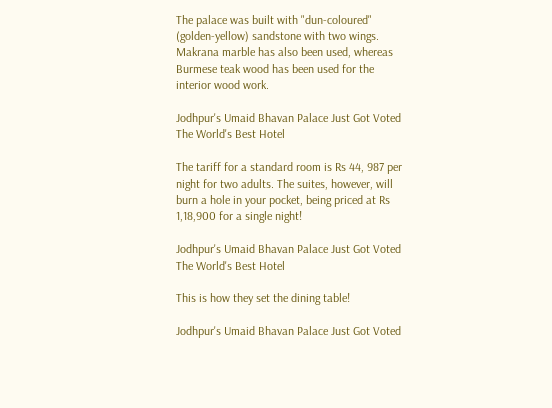The palace was built with "dun-coloured" (golden-yellow) sandstone with two wings. Makrana marble has also been used, whereas Burmese teak wood has been used for the interior wood work.

Jodhpur's Umaid Bhavan Palace Just Got Voted The World's Best Hotel

The tariff for a standard room is Rs 44, 987 per night for two adults. The suites, however, will burn a hole in your pocket, being priced at Rs 1,18,900 for a single night!

Jodhpur's Umaid Bhavan Palace Just Got Voted The World's Best Hotel

This is how they set the dining table!

Jodhpur's Umaid Bhavan Palace Just Got Voted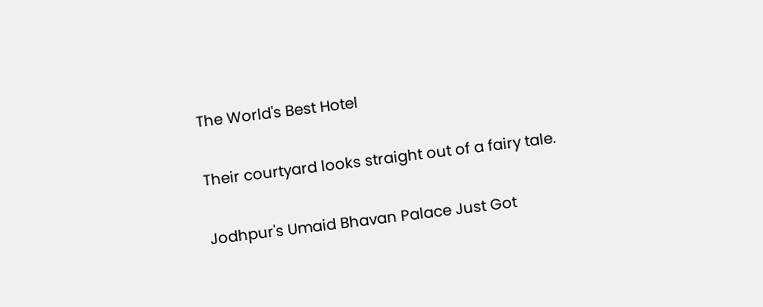The World's Best Hotel

Their courtyard looks straight out of a fairy tale.

Jodhpur's Umaid Bhavan Palace Just Got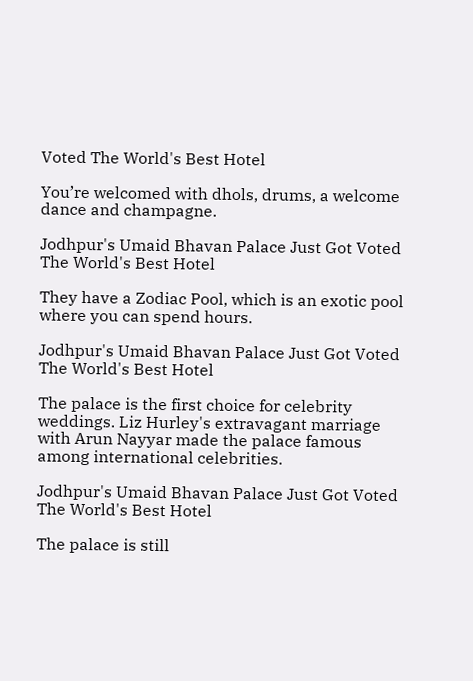Voted The World's Best Hotel

You’re welcomed with dhols, drums, a welcome dance and champagne.

Jodhpur's Umaid Bhavan Palace Just Got Voted The World's Best Hotel

They have a Zodiac Pool, which is an exotic pool where you can spend hours.

Jodhpur's Umaid Bhavan Palace Just Got Voted The World's Best Hotel

The palace is the first choice for celebrity weddings. Liz Hurley's extravagant marriage with Arun Nayyar made the palace famous among international celebrities.

Jodhpur's Umaid Bhavan Palace Just Got Voted The World's Best Hotel

The palace is still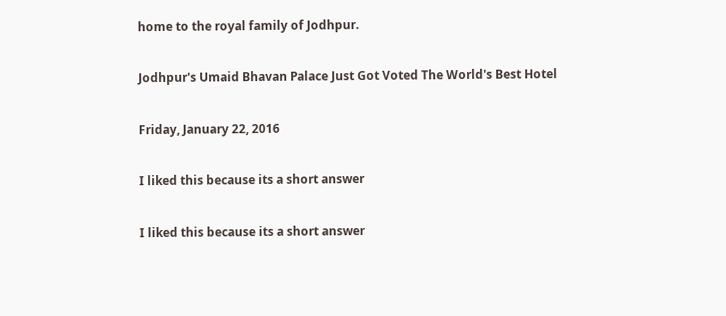home to the royal family of Jodhpur.

Jodhpur's Umaid Bhavan Palace Just Got Voted The World's Best Hotel

Friday, January 22, 2016

I liked this because its a short answer

I liked this because its a short answer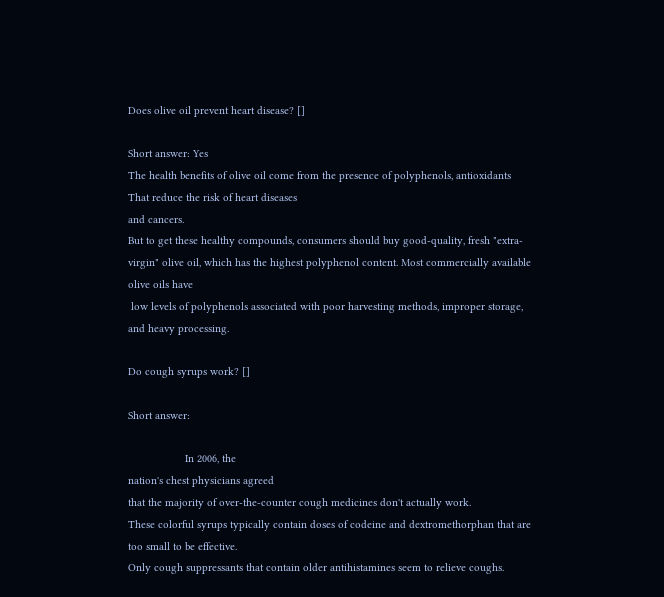Does olive oil prevent heart disease? []

Short answer: Yes
The health benefits of olive oil come from the presence of polyphenols, antioxidants
That reduce the risk of heart diseases
and cancers.
But to get these healthy compounds, consumers should buy good-quality, fresh "extra-virgin" olive oil, which has the highest polyphenol content. Most commercially available olive oils have
 low levels of polyphenols associated with poor harvesting methods, improper storage, and heavy processing.

Do cough syrups work? []

Short answer:

                   In 2006, the
nation's chest physicians agreed
that the majority of over-the-counter cough medicines don't actually work.
These colorful syrups typically contain doses of codeine and dextromethorphan that are too small to be effective.
Only cough suppressants that contain older antihistamines seem to relieve coughs.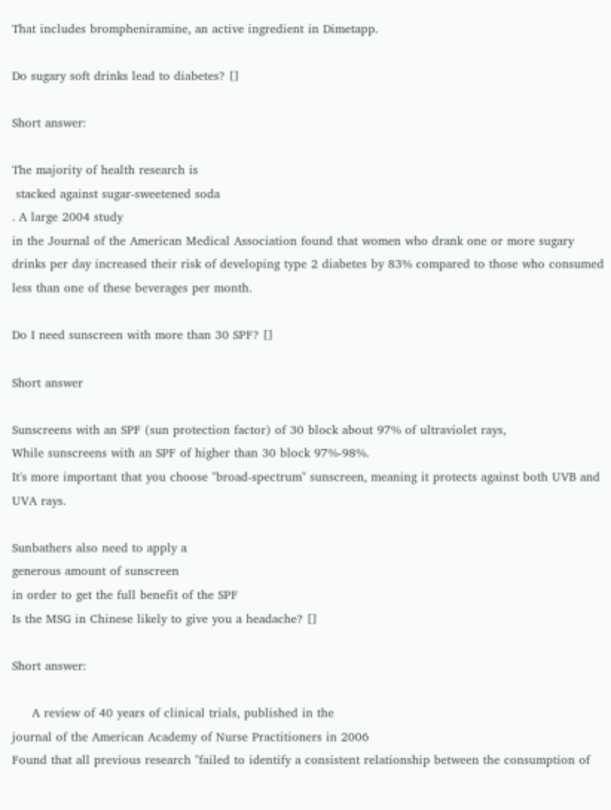That includes brompheniramine, an active ingredient in Dimetapp.

Do sugary soft drinks lead to diabetes? []

Short answer:

The majority of health research is
 stacked against sugar-sweetened soda
. A large 2004 study
in the Journal of the American Medical Association found that women who drank one or more sugary drinks per day increased their risk of developing type 2 diabetes by 83% compared to those who consumed less than one of these beverages per month.

Do I need sunscreen with more than 30 SPF? []

Short answer

Sunscreens with an SPF (sun protection factor) of 30 block about 97% of ultraviolet rays,
While sunscreens with an SPF of higher than 30 block 97%-98%.
It's more important that you choose "broad-spectrum" sunscreen, meaning it protects against both UVB and UVA rays.

Sunbathers also need to apply a
generous amount of sunscreen
in order to get the full benefit of the SPF
Is the MSG in Chinese likely to give you a headache? []

Short answer:

     A review of 40 years of clinical trials, published in the
journal of the American Academy of Nurse Practitioners in 2006
Found that all previous research "failed to identify a consistent relationship between the consumption of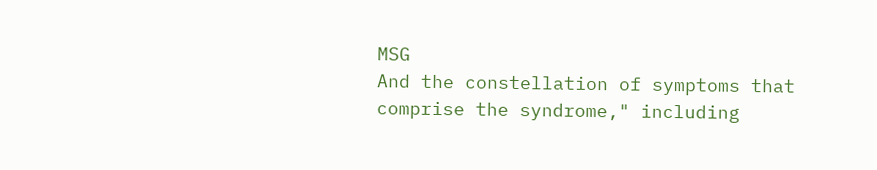MSG
And the constellation of symptoms that comprise the syndrome," including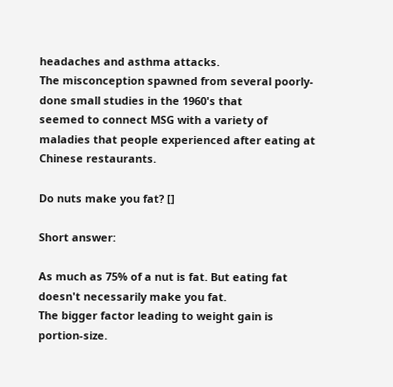headaches and asthma attacks.
The misconception spawned from several poorly-done small studies in the 1960's that
seemed to connect MSG with a variety of maladies that people experienced after eating at Chinese restaurants.

Do nuts make you fat? []

Short answer:

As much as 75% of a nut is fat. But eating fat doesn't necessarily make you fat.
The bigger factor leading to weight gain is portion-size.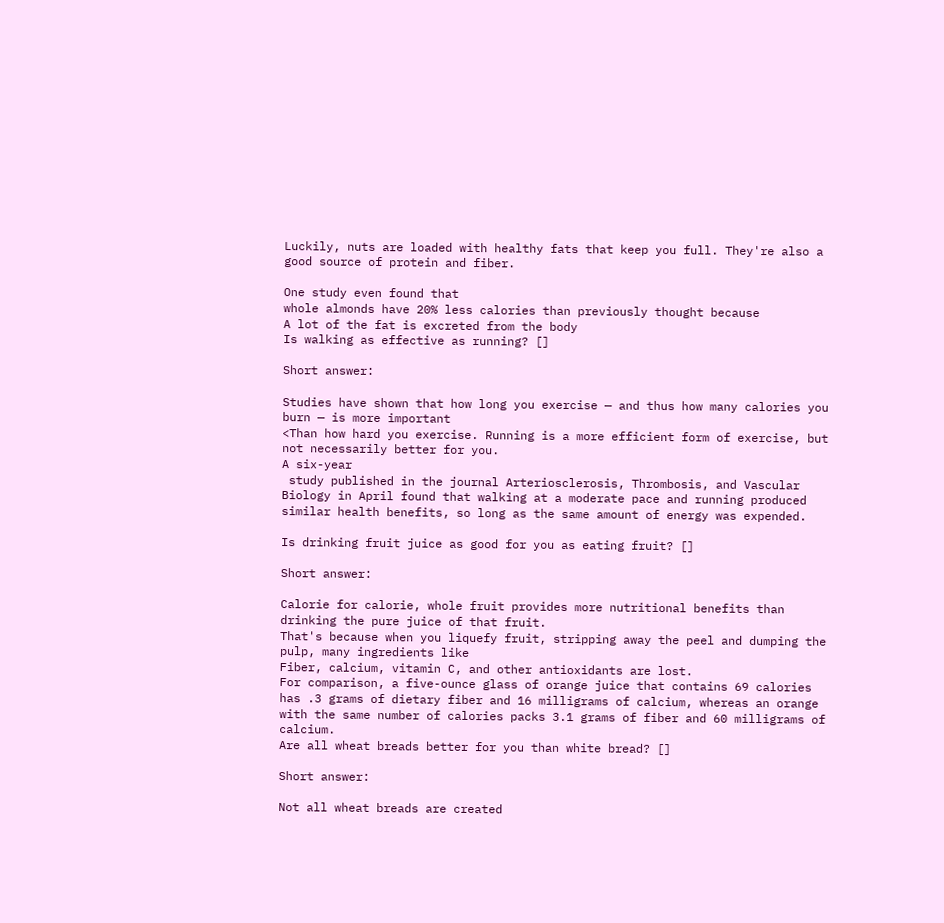Luckily, nuts are loaded with healthy fats that keep you full. They're also a good source of protein and fiber.

One study even found that
whole almonds have 20% less calories than previously thought because
A lot of the fat is excreted from the body
Is walking as effective as running? []

Short answer:

Studies have shown that how long you exercise — and thus how many calories you burn — is more important
<Than how hard you exercise. Running is a more efficient form of exercise, but not necessarily better for you.
A six-year
 study published in the journal Arteriosclerosis, Thrombosis, and Vascular Biology in April found that walking at a moderate pace and running produced similar health benefits, so long as the same amount of energy was expended.

Is drinking fruit juice as good for you as eating fruit? []

Short answer:

Calorie for calorie, whole fruit provides more nutritional benefits than drinking the pure juice of that fruit.
That's because when you liquefy fruit, stripping away the peel and dumping the pulp, many ingredients like
Fiber, calcium, vitamin C, and other antioxidants are lost.
For comparison, a five-ounce glass of orange juice that contains 69 calories has .3 grams of dietary fiber and 16 milligrams of calcium, whereas an orange with the same number of calories packs 3.1 grams of fiber and 60 milligrams of calcium.
Are all wheat breads better for you than white bread? []

Short answer:

Not all wheat breads are created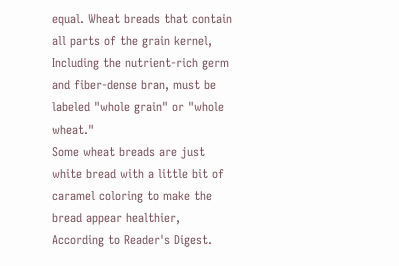equal. Wheat breads that contain all parts of the grain kernel,
Including the nutrient-rich germ and fiber-dense bran, must be labeled "whole grain" or "whole wheat."
Some wheat breads are just white bread with a little bit of caramel coloring to make the bread appear healthier,
According to Reader's Digest.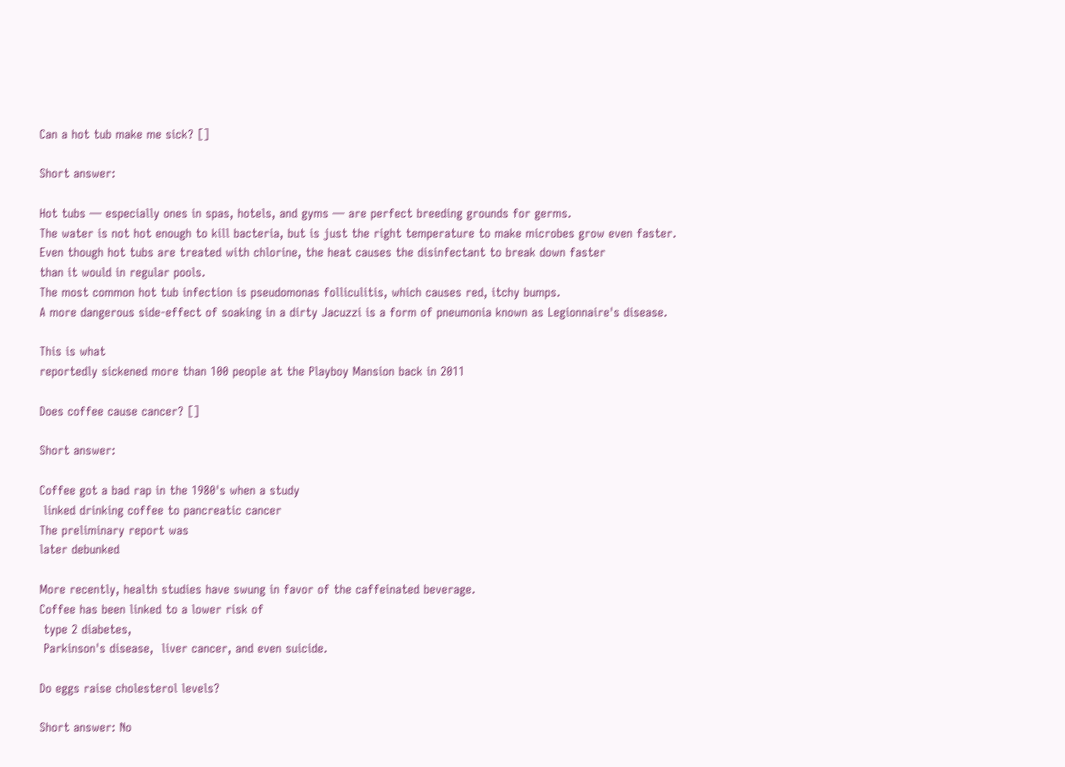Can a hot tub make me sick? []

Short answer:

Hot tubs — especially ones in spas, hotels, and gyms — are perfect breeding grounds for germs.
The water is not hot enough to kill bacteria, but is just the right temperature to make microbes grow even faster.
Even though hot tubs are treated with chlorine, the heat causes the disinfectant to break down faster
than it would in regular pools.
The most common hot tub infection is pseudomonas folliculitis, which causes red, itchy bumps.
A more dangerous side-effect of soaking in a dirty Jacuzzi is a form of pneumonia known as Legionnaire's disease.

This is what
reportedly sickened more than 100 people at the Playboy Mansion back in 2011

Does coffee cause cancer? []

Short answer:

Coffee got a bad rap in the 1980's when a study
 linked drinking coffee to pancreatic cancer
The preliminary report was
later debunked

More recently, health studies have swung in favor of the caffeinated beverage.
Coffee has been linked to a lower risk of
 type 2 diabetes,
 Parkinson's disease,  liver cancer, and even suicide.

Do eggs raise cholesterol levels?

Short answer: No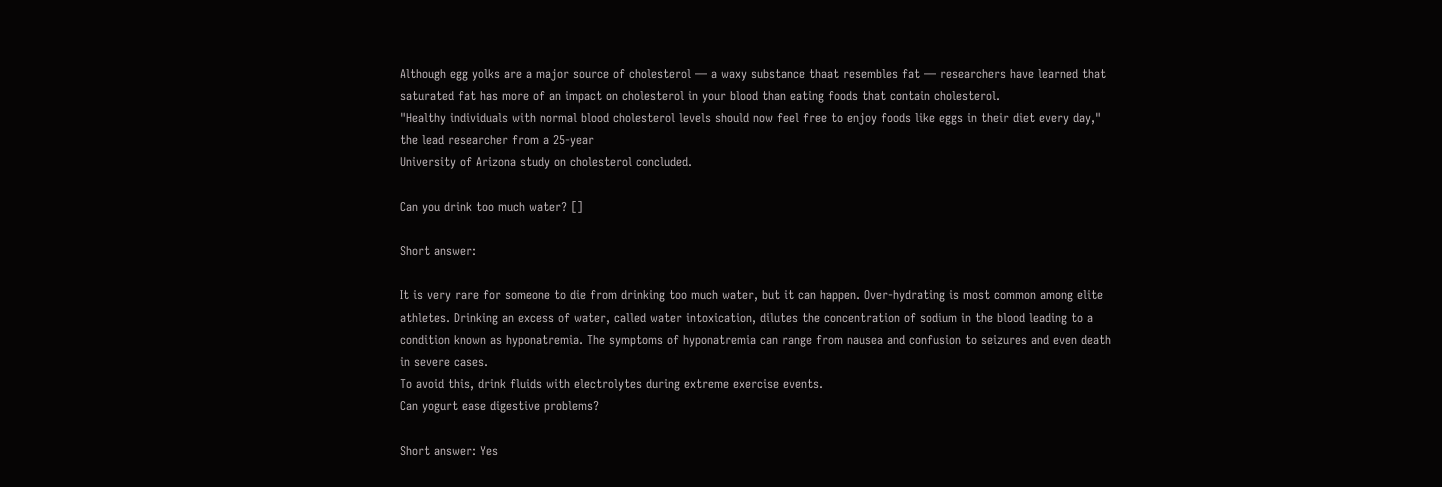Although egg yolks are a major source of cholesterol — a waxy substance thaat resembles fat — researchers have learned that saturated fat has more of an impact on cholesterol in your blood than eating foods that contain cholesterol.
"Healthy individuals with normal blood cholesterol levels should now feel free to enjoy foods like eggs in their diet every day," the lead researcher from a 25-year
University of Arizona study on cholesterol concluded.

Can you drink too much water? []

Short answer:

It is very rare for someone to die from drinking too much water, but it can happen. Over-hydrating is most common among elite athletes. Drinking an excess of water, called water intoxication, dilutes the concentration of sodium in the blood leading to a condition known as hyponatremia. The symptoms of hyponatremia can range from nausea and confusion to seizures and even death in severe cases.
To avoid this, drink fluids with electrolytes during extreme exercise events.
Can yogurt ease digestive problems?

Short answer: Yes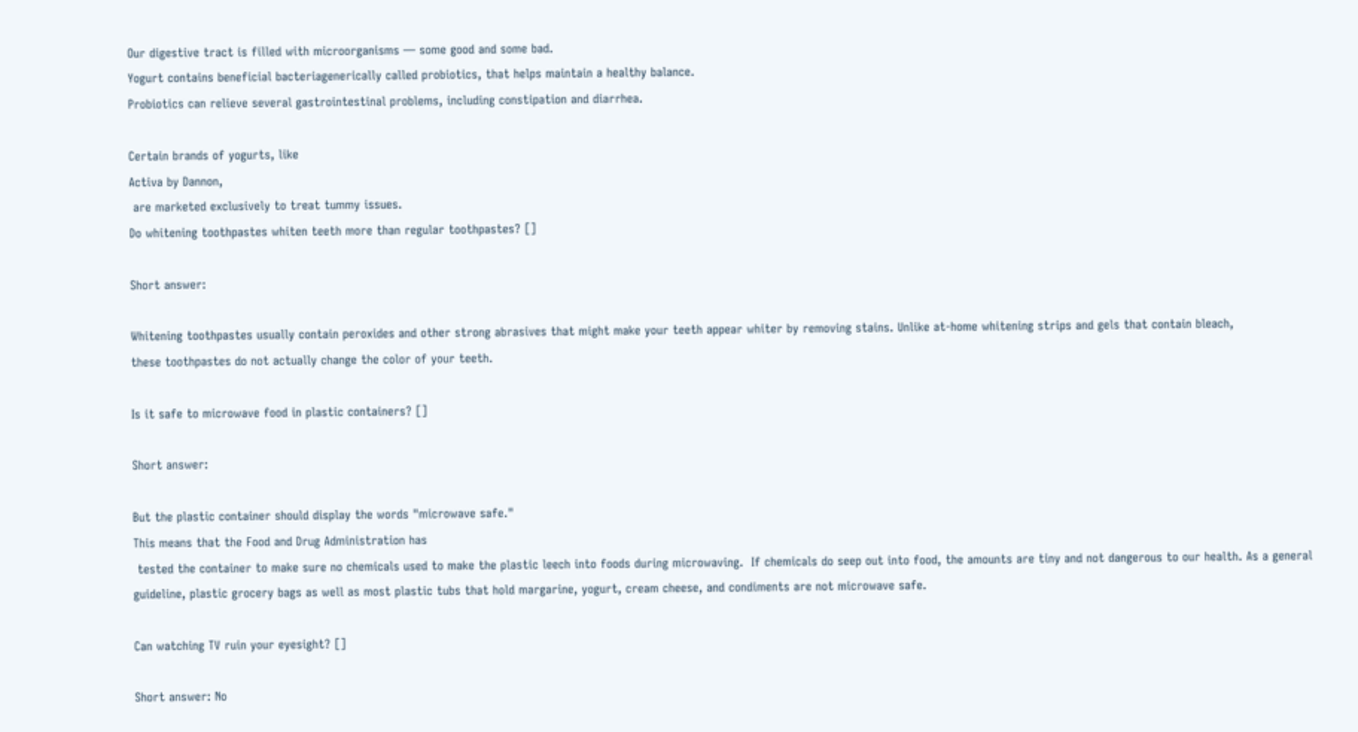Our digestive tract is filled with microorganisms — some good and some bad.
Yogurt contains beneficial bacteriagenerically called probiotics, that helps maintain a healthy balance.
Probiotics can relieve several gastrointestinal problems, including constipation and diarrhea.

Certain brands of yogurts, like
Activa by Dannon,
 are marketed exclusively to treat tummy issues.
Do whitening toothpastes whiten teeth more than regular toothpastes? []

Short answer:

Whitening toothpastes usually contain peroxides and other strong abrasives that might make your teeth appear whiter by removing stains. Unlike at-home whitening strips and gels that contain bleach,
these toothpastes do not actually change the color of your teeth.

Is it safe to microwave food in plastic containers? []

Short answer:

But the plastic container should display the words "microwave safe."
This means that the Food and Drug Administration has
 tested the container to make sure no chemicals used to make the plastic leech into foods during microwaving.  If chemicals do seep out into food, the amounts are tiny and not dangerous to our health. As a general guideline, plastic grocery bags as well as most plastic tubs that hold margarine, yogurt, cream cheese, and condiments are not microwave safe.

Can watching TV ruin your eyesight? []

Short answer: No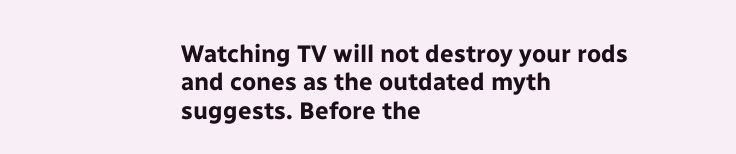Watching TV will not destroy your rods and cones as the outdated myth suggests. Before the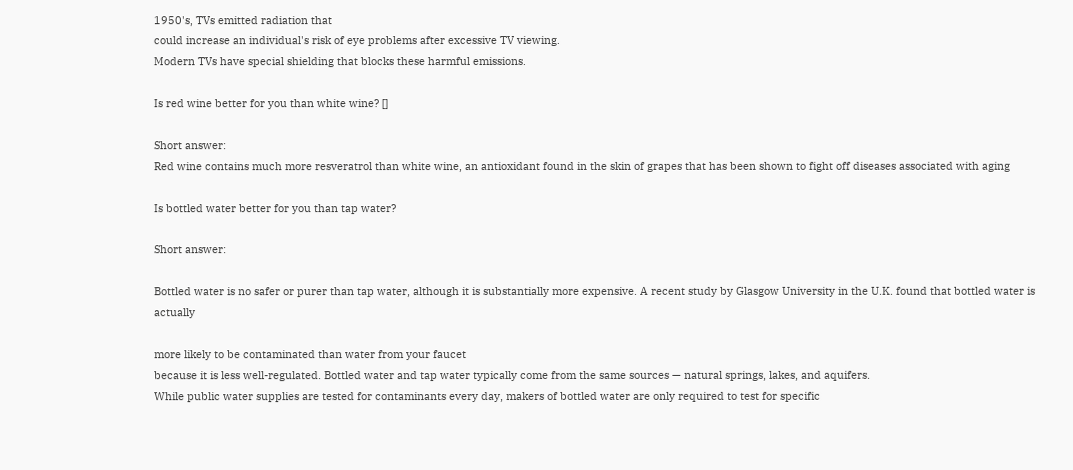1950's, TVs emitted radiation that
could increase an individual's risk of eye problems after excessive TV viewing.
Modern TVs have special shielding that blocks these harmful emissions.

Is red wine better for you than white wine? []

Short answer:
Red wine contains much more resveratrol than white wine, an antioxidant found in the skin of grapes that has been shown to fight off diseases associated with aging

Is bottled water better for you than tap water?

Short answer:

Bottled water is no safer or purer than tap water, although it is substantially more expensive. A recent study by Glasgow University in the U.K. found that bottled water is actually

more likely to be contaminated than water from your faucet
because it is less well-regulated. Bottled water and tap water typically come from the same sources — natural springs, lakes, and aquifers.
While public water supplies are tested for contaminants every day, makers of bottled water are only required to test for specific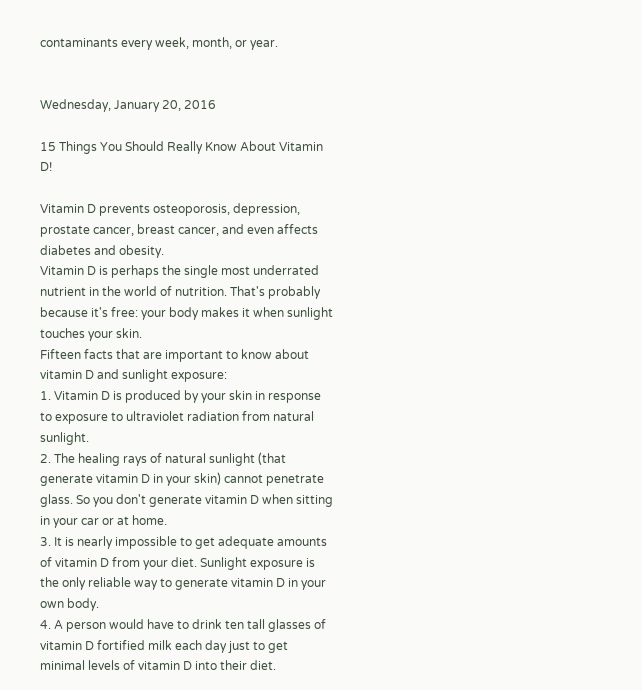contaminants every week, month, or year.


Wednesday, January 20, 2016

15 Things You Should Really Know About Vitamin D!

Vitamin D prevents osteoporosis, depression, prostate cancer, breast cancer, and even affects diabetes and obesity.
Vitamin D is perhaps the single most underrated nutrient in the world of nutrition. That's probably because it's free: your body makes it when sunlight touches your skin.
Fifteen facts that are important to know about vitamin D and sunlight exposure:
1. Vitamin D is produced by your skin in response to exposure to ultraviolet radiation from natural sunlight.
2. The healing rays of natural sunlight (that generate vitamin D in your skin) cannot penetrate glass. So you don't generate vitamin D when sitting in your car or at home.
3. It is nearly impossible to get adequate amounts of vitamin D from your diet. Sunlight exposure is the only reliable way to generate vitamin D in your own body.
4. A person would have to drink ten tall glasses of vitamin D fortified milk each day just to get minimal levels of vitamin D into their diet.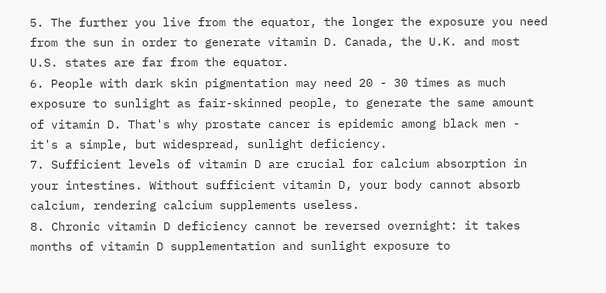5. The further you live from the equator, the longer the exposure you need from the sun in order to generate vitamin D. Canada, the U.K. and most U.S. states are far from the equator.
6. People with dark skin pigmentation may need 20 - 30 times as much exposure to sunlight as fair-skinned people, to generate the same amount of vitamin D. That's why prostate cancer is epidemic among black men - it's a simple, but widespread, sunlight deficiency.
7. Sufficient levels of vitamin D are crucial for calcium absorption in your intestines. Without sufficient vitamin D, your body cannot absorb calcium, rendering calcium supplements useless.
8. Chronic vitamin D deficiency cannot be reversed overnight: it takes months of vitamin D supplementation and sunlight exposure to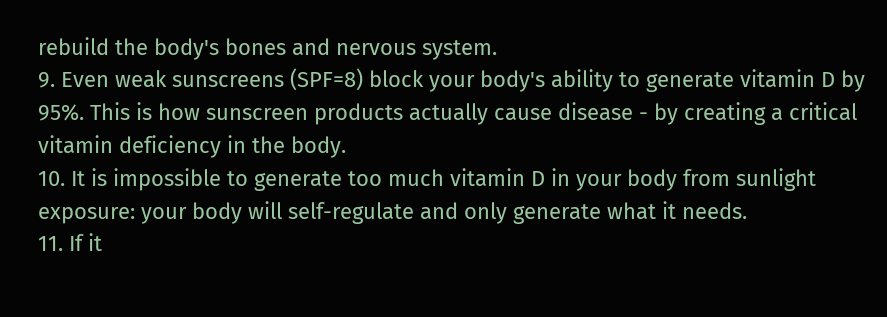rebuild the body's bones and nervous system.
9. Even weak sunscreens (SPF=8) block your body's ability to generate vitamin D by 95%. This is how sunscreen products actually cause disease - by creating a critical vitamin deficiency in the body.
10. It is impossible to generate too much vitamin D in your body from sunlight exposure: your body will self-regulate and only generate what it needs.
11. If it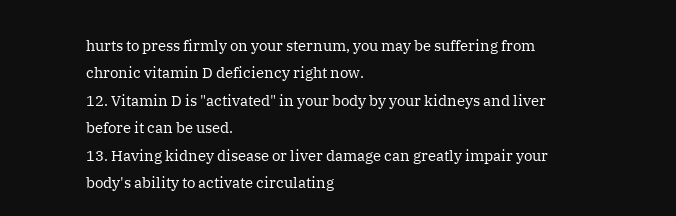hurts to press firmly on your sternum, you may be suffering from chronic vitamin D deficiency right now.
12. Vitamin D is "activated" in your body by your kidneys and liver before it can be used.
13. Having kidney disease or liver damage can greatly impair your body's ability to activate circulating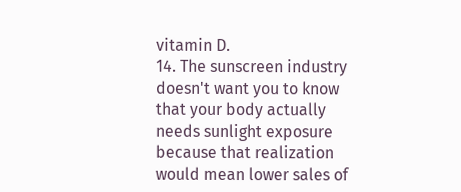vitamin D.
14. The sunscreen industry doesn't want you to know that your body actually needs sunlight exposure because that realization would mean lower sales of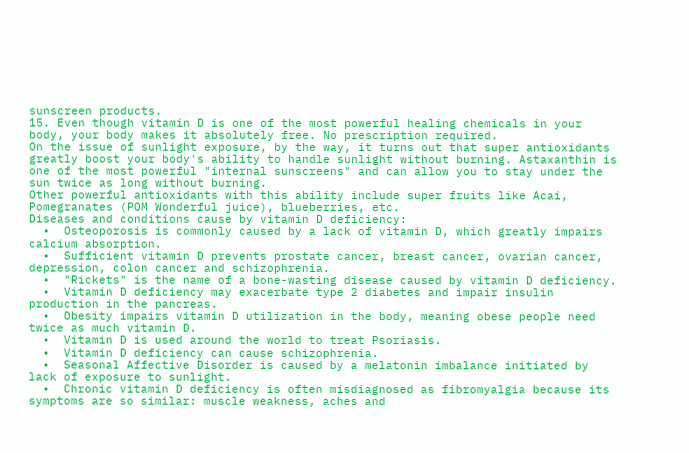sunscreen products.
15. Even though vitamin D is one of the most powerful healing chemicals in your body, your body makes it absolutely free. No prescription required.
On the issue of sunlight exposure, by the way, it turns out that super antioxidants greatly boost your body's ability to handle sunlight without burning. Astaxanthin is one of the most powerful "internal sunscreens" and can allow you to stay under the sun twice as long without burning.
Other powerful antioxidants with this ability include super fruits like Acai, Pomegranates (POM Wonderful juice), blueberries, etc.
Diseases and conditions cause by vitamin D deficiency:
  •  Osteoporosis is commonly caused by a lack of vitamin D, which greatly impairs calcium absorption.
  •  Sufficient vitamin D prevents prostate cancer, breast cancer, ovarian cancer, depression, colon cancer and schizophrenia.
  •  "Rickets" is the name of a bone-wasting disease caused by vitamin D deficiency.
  •  Vitamin D deficiency may exacerbate type 2 diabetes and impair insulin production in the pancreas.
  •  Obesity impairs vitamin D utilization in the body, meaning obese people need twice as much vitamin D.
  •  Vitamin D is used around the world to treat Psoriasis.
  •  Vitamin D deficiency can cause schizophrenia.
  •  Seasonal Affective Disorder is caused by a melatonin imbalance initiated by lack of exposure to sunlight.
  •  Chronic vitamin D deficiency is often misdiagnosed as fibromyalgia because its symptoms are so similar: muscle weakness, aches and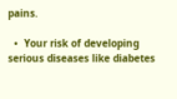pains.

  •  Your risk of developing serious diseases like diabetes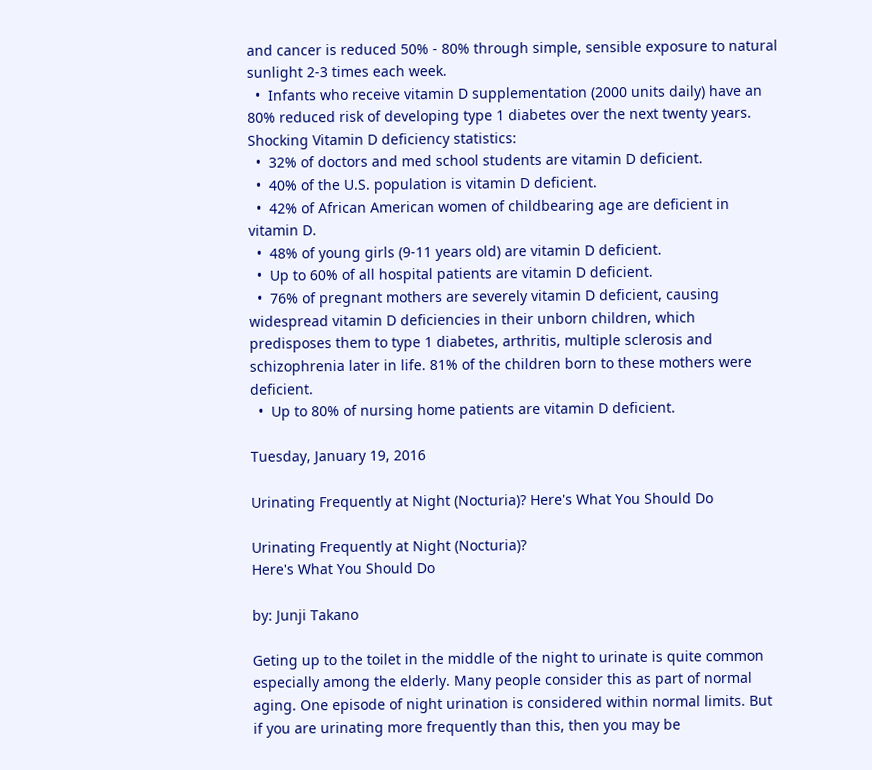and cancer is reduced 50% - 80% through simple, sensible exposure to natural sunlight 2-3 times each week.
  •  Infants who receive vitamin D supplementation (2000 units daily) have an 80% reduced risk of developing type 1 diabetes over the next twenty years.
Shocking Vitamin D deficiency statistics:
  •  32% of doctors and med school students are vitamin D deficient.
  •  40% of the U.S. population is vitamin D deficient.
  •  42% of African American women of childbearing age are deficient in vitamin D.
  •  48% of young girls (9-11 years old) are vitamin D deficient.
  •  Up to 60% of all hospital patients are vitamin D deficient.
  •  76% of pregnant mothers are severely vitamin D deficient, causing widespread vitamin D deficiencies in their unborn children, which predisposes them to type 1 diabetes, arthritis, multiple sclerosis and schizophrenia later in life. 81% of the children born to these mothers were deficient.
  •  Up to 80% of nursing home patients are vitamin D deficient.

Tuesday, January 19, 2016

Urinating Frequently at Night (Nocturia)? Here's What You Should Do

Urinating Frequently at Night (Nocturia)?
Here's What You Should Do

by: Junji Takano

Geting up to the toilet in the middle of the night to urinate is quite common especially among the elderly. Many people consider this as part of normal aging. One episode of night urination is considered within normal limits. But if you are urinating more frequently than this, then you may be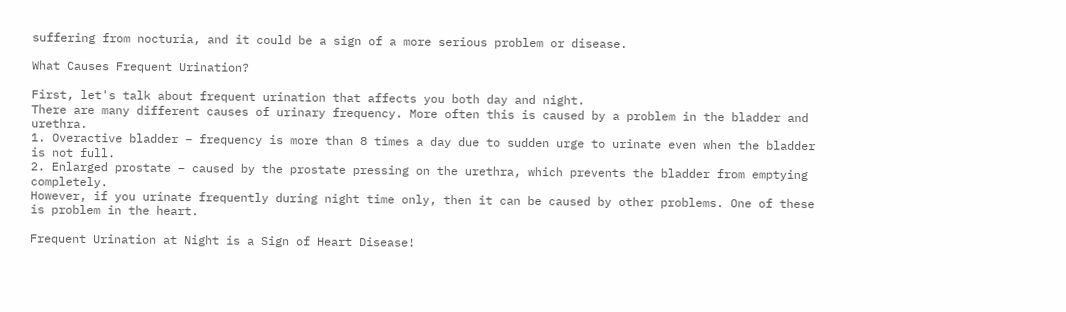suffering from nocturia, and it could be a sign of a more serious problem or disease.

What Causes Frequent Urination?

First, let's talk about frequent urination that affects you both day and night.
There are many different causes of urinary frequency. More often this is caused by a problem in the bladder and urethra.
1. Overactive bladder – frequency is more than 8 times a day due to sudden urge to urinate even when the bladder is not full.
2. Enlarged prostate – caused by the prostate pressing on the urethra, which prevents the bladder from emptying completely.
However, if you urinate frequently during night time only, then it can be caused by other problems. One of these is problem in the heart.

Frequent Urination at Night is a Sign of Heart Disease!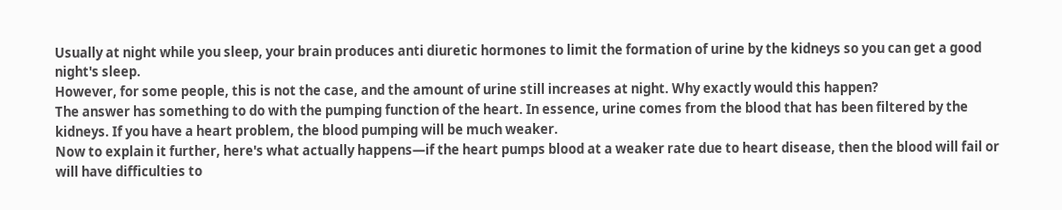Usually at night while you sleep, your brain produces anti diuretic hormones to limit the formation of urine by the kidneys so you can get a good night's sleep.
However, for some people, this is not the case, and the amount of urine still increases at night. Why exactly would this happen?
The answer has something to do with the pumping function of the heart. In essence, urine comes from the blood that has been filtered by the kidneys. If you have a heart problem, the blood pumping will be much weaker.
Now to explain it further, here's what actually happens—if the heart pumps blood at a weaker rate due to heart disease, then the blood will fail or will have difficulties to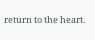return to the heart.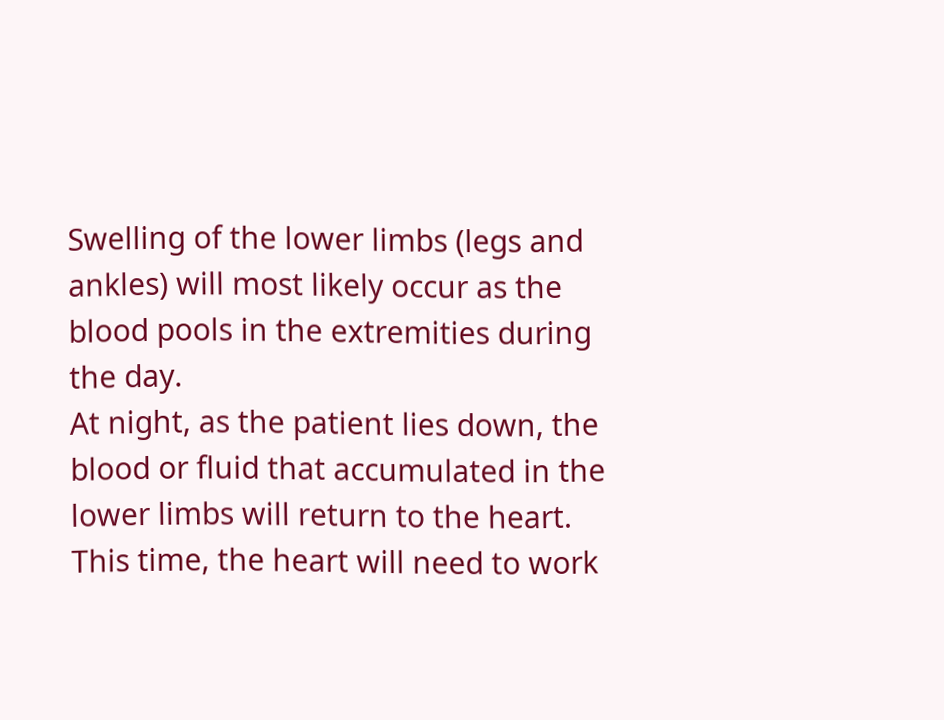Swelling of the lower limbs (legs and ankles) will most likely occur as the blood pools in the extremities during the day.
At night, as the patient lies down, the blood or fluid that accumulated in the lower limbs will return to the heart. This time, the heart will need to work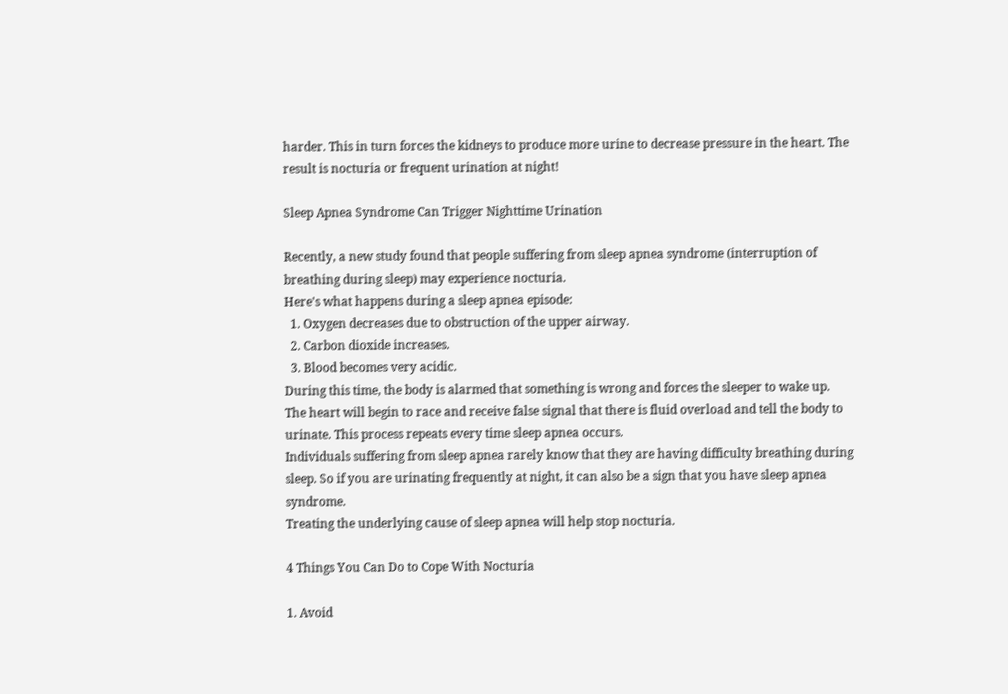harder. This in turn forces the kidneys to produce more urine to decrease pressure in the heart. The result is nocturia or frequent urination at night!

Sleep Apnea Syndrome Can Trigger Nighttime Urination

Recently, a new study found that people suffering from sleep apnea syndrome (interruption of breathing during sleep) may experience nocturia.
Here's what happens during a sleep apnea episode:
  1. Oxygen decreases due to obstruction of the upper airway.
  2. Carbon dioxide increases.
  3. Blood becomes very acidic.
During this time, the body is alarmed that something is wrong and forces the sleeper to wake up. The heart will begin to race and receive false signal that there is fluid overload and tell the body to urinate. This process repeats every time sleep apnea occurs.
Individuals suffering from sleep apnea rarely know that they are having difficulty breathing during sleep. So if you are urinating frequently at night, it can also be a sign that you have sleep apnea syndrome.
Treating the underlying cause of sleep apnea will help stop nocturia.

4 Things You Can Do to Cope With Nocturia

1. Avoid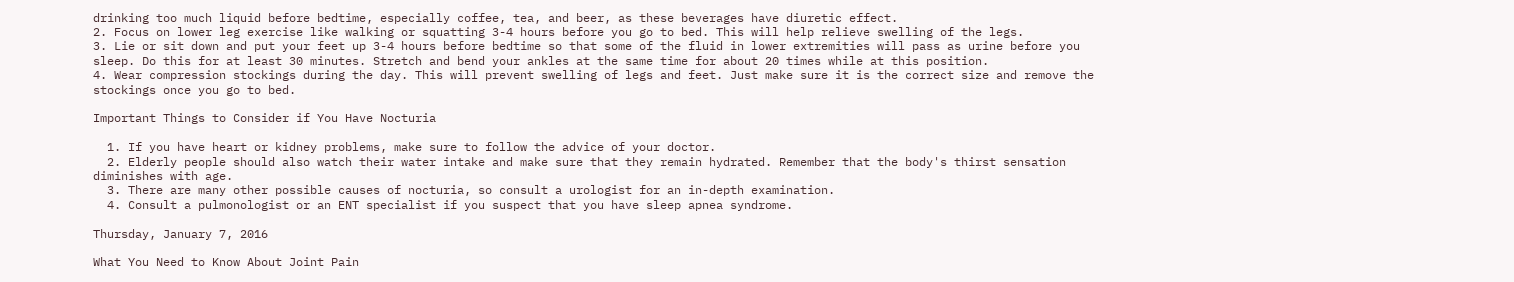drinking too much liquid before bedtime, especially coffee, tea, and beer, as these beverages have diuretic effect.
2. Focus on lower leg exercise like walking or squatting 3-4 hours before you go to bed. This will help relieve swelling of the legs.
3. Lie or sit down and put your feet up 3-4 hours before bedtime so that some of the fluid in lower extremities will pass as urine before you sleep. Do this for at least 30 minutes. Stretch and bend your ankles at the same time for about 20 times while at this position.
4. Wear compression stockings during the day. This will prevent swelling of legs and feet. Just make sure it is the correct size and remove the stockings once you go to bed.

Important Things to Consider if You Have Nocturia

  1. If you have heart or kidney problems, make sure to follow the advice of your doctor.
  2. Elderly people should also watch their water intake and make sure that they remain hydrated. Remember that the body's thirst sensation diminishes with age.
  3. There are many other possible causes of nocturia, so consult a urologist for an in-depth examination.
  4. Consult a pulmonologist or an ENT specialist if you suspect that you have sleep apnea syndrome.

Thursday, January 7, 2016

What You Need to Know About Joint Pain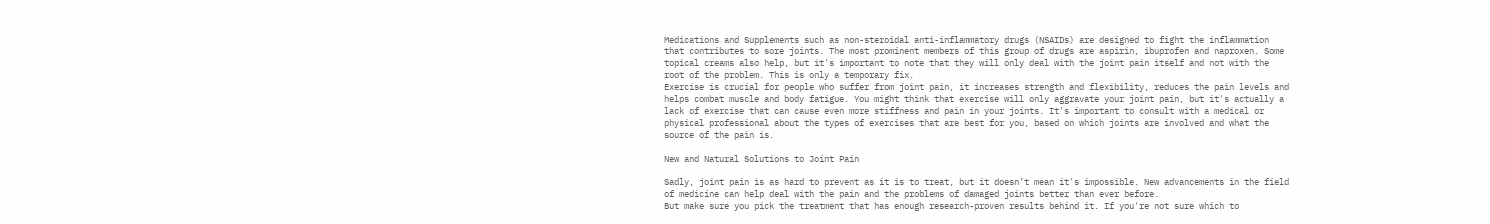Medications and Supplements such as non-steroidal anti-inflammatory drugs (NSAIDs) are designed to fight the inflammation that contributes to sore joints. The most prominent members of this group of drugs are aspirin, ibuprofen and naproxen. Some topical creams also help, but it's important to note that they will only deal with the joint pain itself and not with the root of the problem. This is only a temporary fix.
Exercise is crucial for people who suffer from joint pain, it increases strength and flexibility, reduces the pain levels and helps combat muscle and body fatigue. You might think that exercise will only aggravate your joint pain, but it's actually a lack of exercise that can cause even more stiffness and pain in your joints. It's important to consult with a medical or physical professional about the types of exercises that are best for you, based on which joints are involved and what the source of the pain is.

New and Natural Solutions to Joint Pain

Sadly, joint pain is as hard to prevent as it is to treat, but it doesn’t mean it's impossible. New advancements in the field of medicine can help deal with the pain and the problems of damaged joints better than ever before.
But make sure you pick the treatment that has enough research-proven results behind it. If you're not sure which to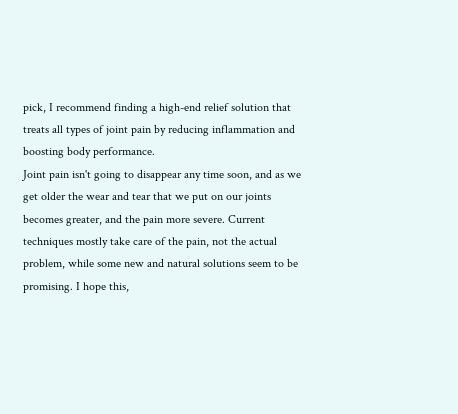pick, I recommend finding a high-end relief solution that treats all types of joint pain by reducing inflammation and boosting body performance.
Joint pain isn't going to disappear any time soon, and as we get older the wear and tear that we put on our joints becomes greater, and the pain more severe. Current techniques mostly take care of the pain, not the actual problem, while some new and natural solutions seem to be promising. I hope this,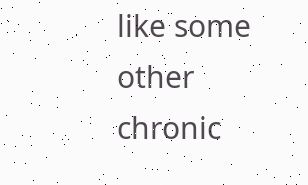like some other chronic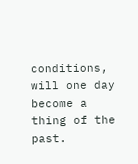conditions, will one day become a thing of the past.